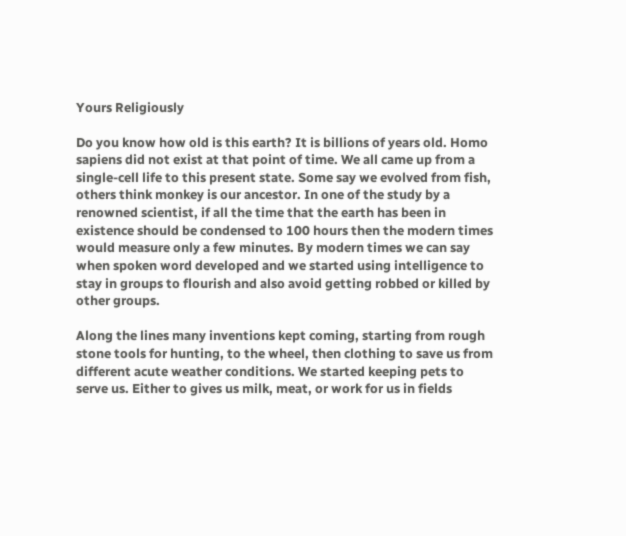Yours Religiously

Do you know how old is this earth? It is billions of years old. Homo sapiens did not exist at that point of time. We all came up from a single-cell life to this present state. Some say we evolved from fish, others think monkey is our ancestor. In one of the study by a renowned scientist, if all the time that the earth has been in existence should be condensed to 100 hours then the modern times would measure only a few minutes. By modern times we can say when spoken word developed and we started using intelligence to stay in groups to flourish and also avoid getting robbed or killed by other groups.

Along the lines many inventions kept coming, starting from rough stone tools for hunting, to the wheel, then clothing to save us from different acute weather conditions. We started keeping pets to serve us. Either to gives us milk, meat, or work for us in fields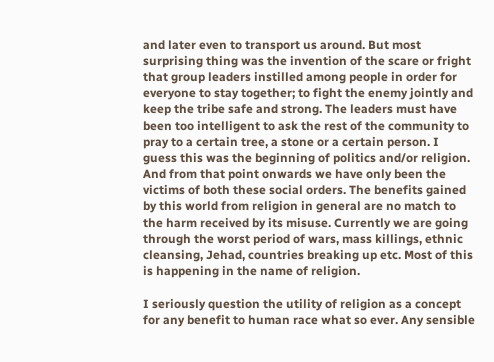and later even to transport us around. But most surprising thing was the invention of the scare or fright that group leaders instilled among people in order for everyone to stay together; to fight the enemy jointly and keep the tribe safe and strong. The leaders must have been too intelligent to ask the rest of the community to pray to a certain tree, a stone or a certain person. I guess this was the beginning of politics and/or religion. And from that point onwards we have only been the victims of both these social orders. The benefits gained by this world from religion in general are no match to the harm received by its misuse. Currently we are going through the worst period of wars, mass killings, ethnic cleansing, Jehad, countries breaking up etc. Most of this is happening in the name of religion.

I seriously question the utility of religion as a concept for any benefit to human race what so ever. Any sensible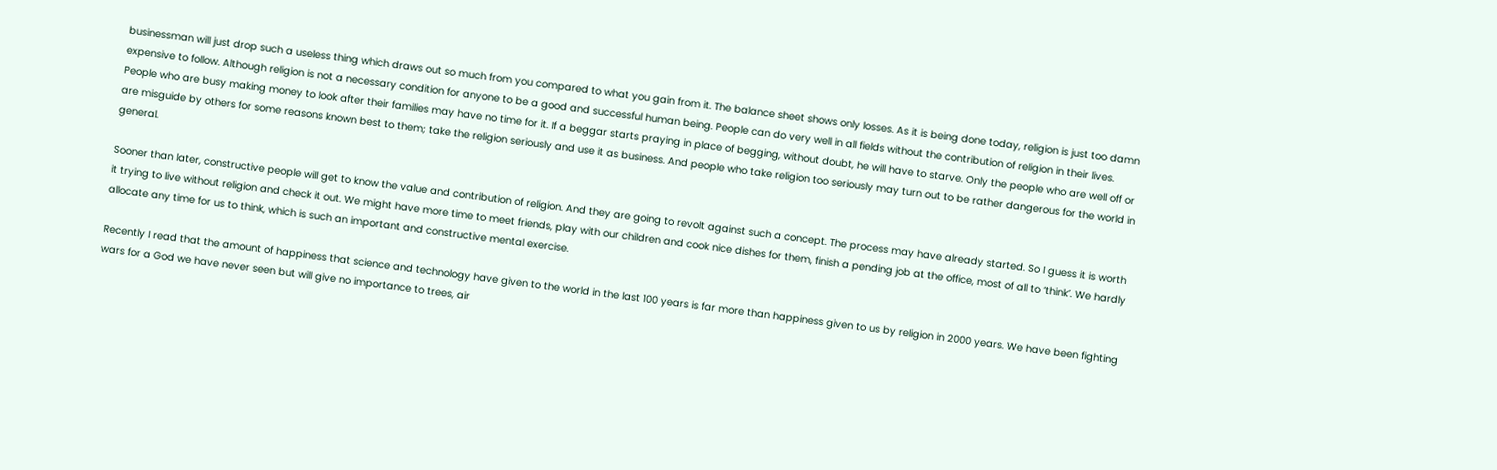businessman will just drop such a useless thing which draws out so much from you compared to what you gain from it. The balance sheet shows only losses. As it is being done today, religion is just too damn expensive to follow. Although religion is not a necessary condition for anyone to be a good and successful human being. People can do very well in all fields without the contribution of religion in their lives. People who are busy making money to look after their families may have no time for it. If a beggar starts praying in place of begging, without doubt, he will have to starve. Only the people who are well off or are misguide by others for some reasons known best to them; take the religion seriously and use it as business. And people who take religion too seriously may turn out to be rather dangerous for the world in general.

Sooner than later, constructive people will get to know the value and contribution of religion. And they are going to revolt against such a concept. The process may have already started. So I guess it is worth it trying to live without religion and check it out. We might have more time to meet friends, play with our children and cook nice dishes for them, finish a pending job at the office, most of all to ‘think’. We hardly allocate any time for us to think, which is such an important and constructive mental exercise.

Recently I read that the amount of happiness that science and technology have given to the world in the last 100 years is far more than happiness given to us by religion in 2000 years. We have been fighting wars for a God we have never seen but will give no importance to trees, air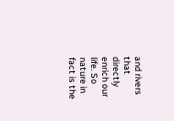and rivers that directly enrich our life. So nature in fact is the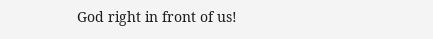God right in front of us!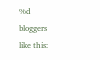%d bloggers like this: